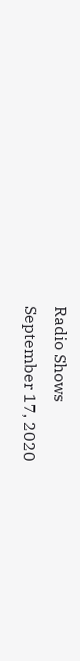Radio Shows
September 17, 2020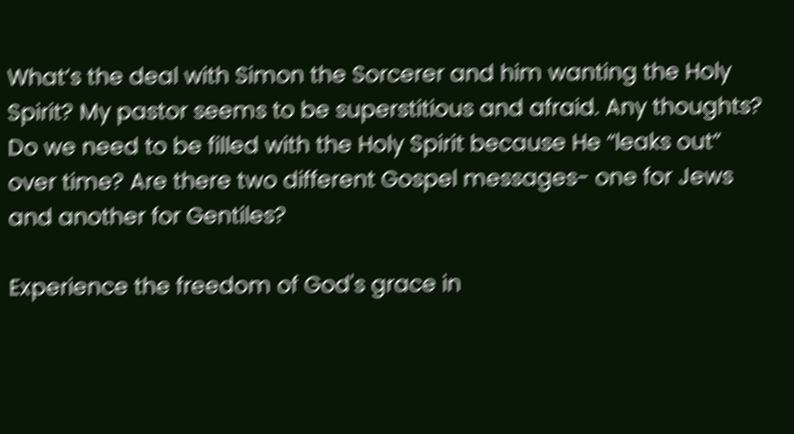What’s the deal with Simon the Sorcerer and him wanting the Holy Spirit? My pastor seems to be superstitious and afraid. Any thoughts? Do we need to be filled with the Holy Spirit because He “leaks out” over time? Are there two different Gospel messages- one for Jews and another for Gentiles?

Experience the freedom of God's grace in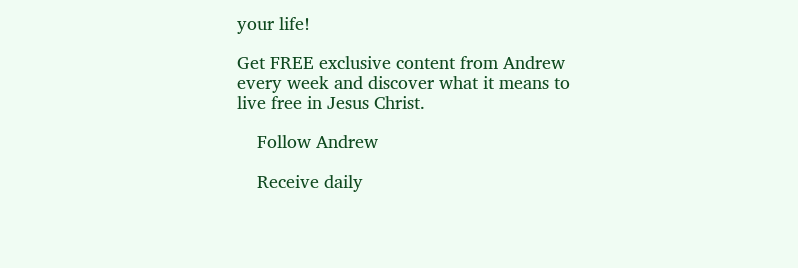your life!

Get FREE exclusive content from Andrew every week and discover what it means to live free in Jesus Christ.

    Follow Andrew

    Receive daily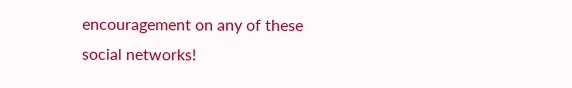encouragement on any of these social networks!